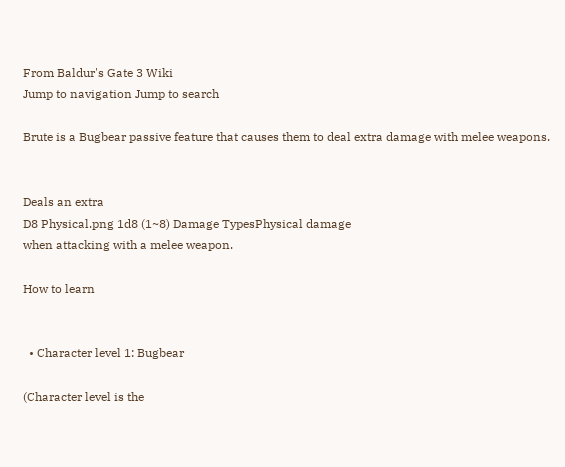From Baldur's Gate 3 Wiki
Jump to navigation Jump to search

Brute is a Bugbear passive feature that causes them to deal extra damage with melee weapons.


Deals an extra
D8 Physical.png 1d8 (1~8) Damage TypesPhysical damage
when attacking with a melee weapon.

How to learn


  • Character level 1: Bugbear

(Character level is the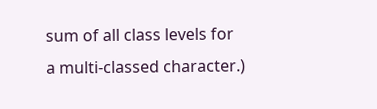sum of all class levels for a multi-classed character.)